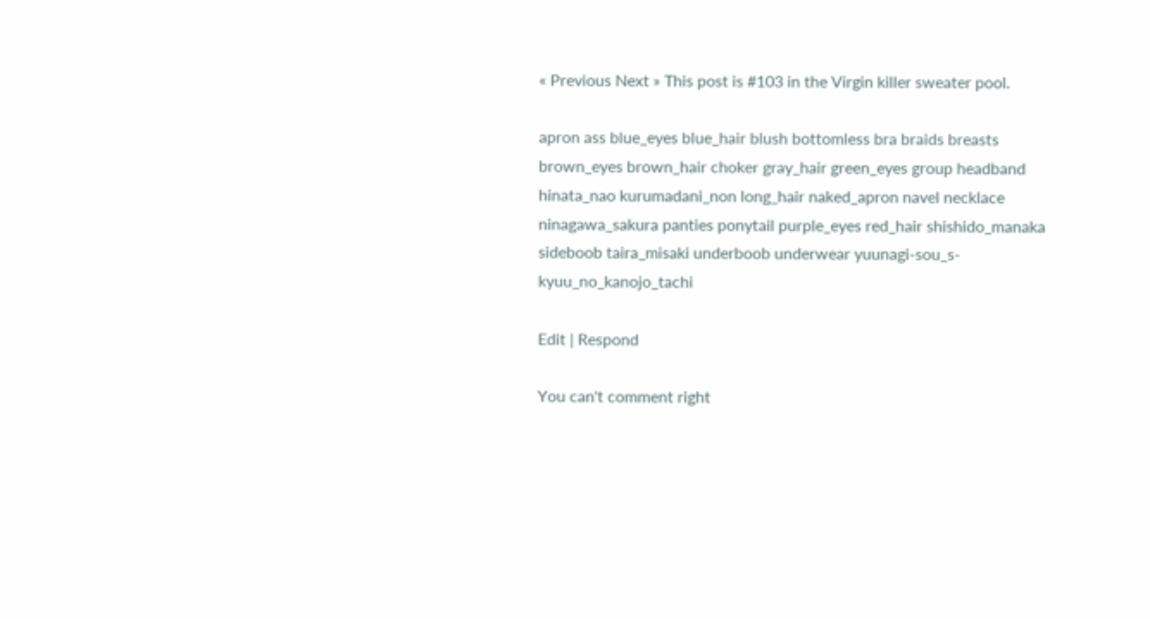« Previous Next » This post is #103 in the Virgin killer sweater pool.

apron ass blue_eyes blue_hair blush bottomless bra braids breasts brown_eyes brown_hair choker gray_hair green_eyes group headband hinata_nao kurumadani_non long_hair naked_apron navel necklace ninagawa_sakura panties ponytail purple_eyes red_hair shishido_manaka sideboob taira_misaki underboob underwear yuunagi-sou_s-kyuu_no_kanojo_tachi

Edit | Respond

You can't comment right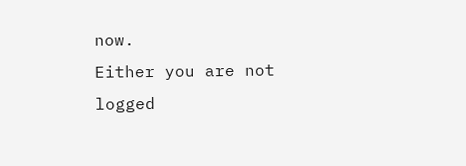now.
Either you are not logged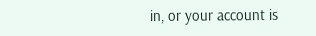in, or your account is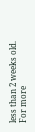less than 2 weeks old.
For more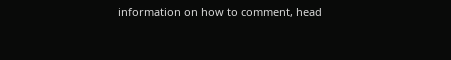information on how to comment, head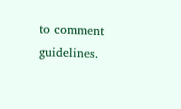to comment guidelines.